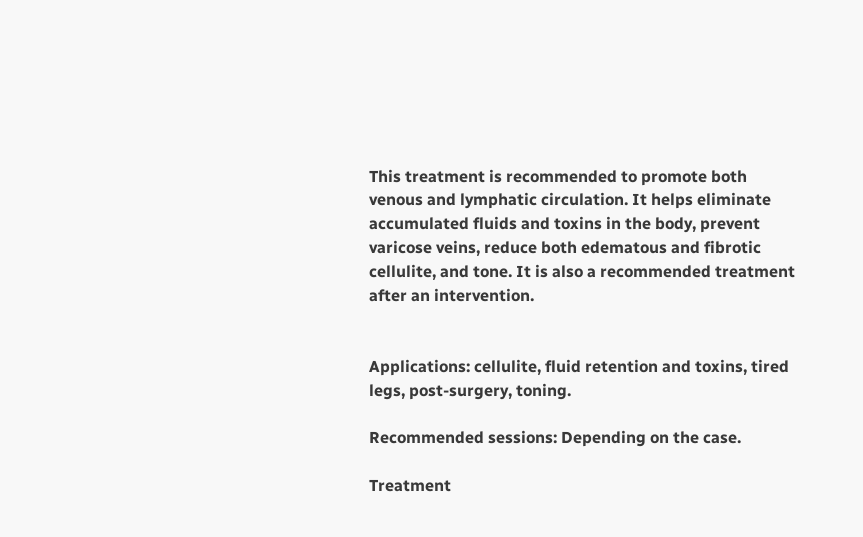This treatment is recommended to promote both venous and lymphatic circulation. It helps eliminate accumulated fluids and toxins in the body, prevent varicose veins, reduce both edematous and fibrotic cellulite, and tone. It is also a recommended treatment after an intervention.


Applications: cellulite, fluid retention and toxins, tired legs, post-surgery, toning.

Recommended sessions: Depending on the case.

Treatment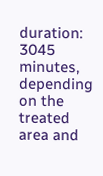duration: 3045 minutes, depending on the treated area and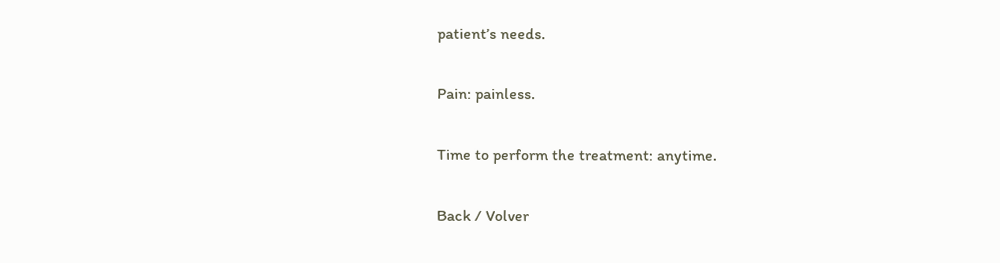patient’s needs.

Pain: painless.

Time to perform the treatment: anytime.

Back / Volver